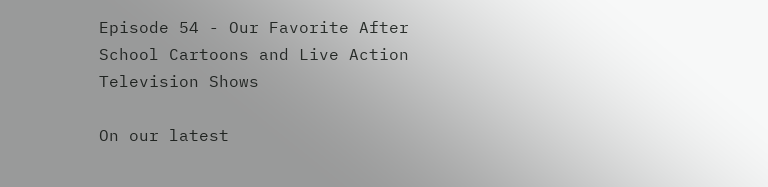Episode 54 - Our Favorite After School Cartoons and Live Action Television Shows

On our latest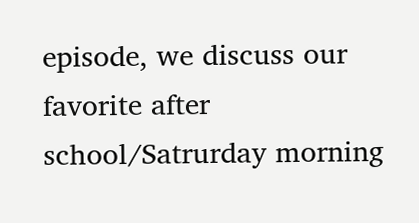episode, we discuss our favorite after school/Satrurday morning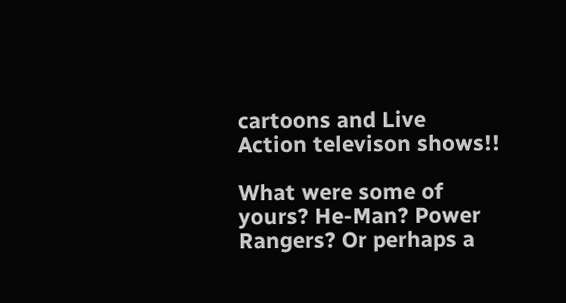cartoons and Live Action televison shows!!

What were some of yours? He-Man? Power Rangers? Or perhaps a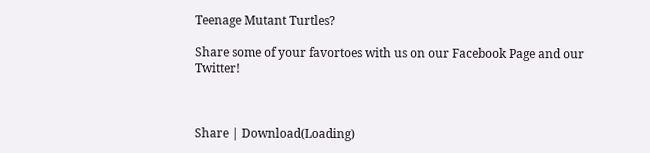Teenage Mutant Turtles?

Share some of your favortoes with us on our Facebook Page and our Twitter!



Share | Download(Loading)